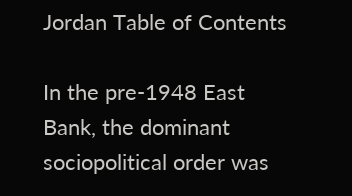Jordan Table of Contents

In the pre-1948 East Bank, the dominant sociopolitical order was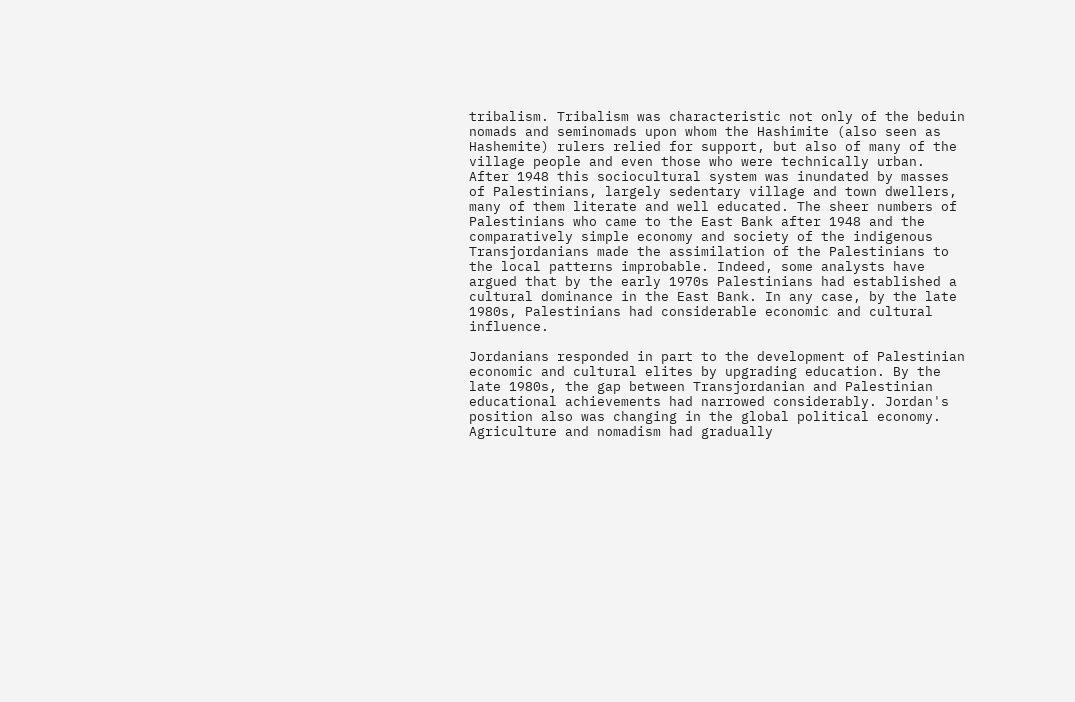tribalism. Tribalism was characteristic not only of the beduin nomads and seminomads upon whom the Hashimite (also seen as Hashemite) rulers relied for support, but also of many of the village people and even those who were technically urban. After 1948 this sociocultural system was inundated by masses of Palestinians, largely sedentary village and town dwellers, many of them literate and well educated. The sheer numbers of Palestinians who came to the East Bank after 1948 and the comparatively simple economy and society of the indigenous Transjordanians made the assimilation of the Palestinians to the local patterns improbable. Indeed, some analysts have argued that by the early 1970s Palestinians had established a cultural dominance in the East Bank. In any case, by the late 1980s, Palestinians had considerable economic and cultural influence.

Jordanians responded in part to the development of Palestinian economic and cultural elites by upgrading education. By the late 1980s, the gap between Transjordanian and Palestinian educational achievements had narrowed considerably. Jordan's position also was changing in the global political economy. Agriculture and nomadism had gradually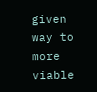given way to more viable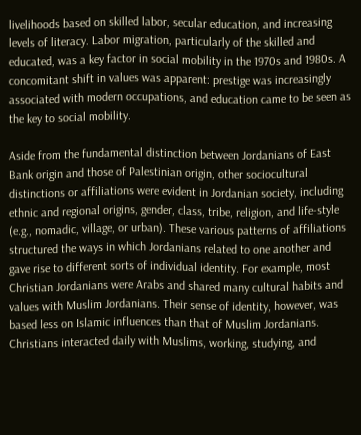livelihoods based on skilled labor, secular education, and increasing levels of literacy. Labor migration, particularly of the skilled and educated, was a key factor in social mobility in the 1970s and 1980s. A concomitant shift in values was apparent: prestige was increasingly associated with modern occupations, and education came to be seen as the key to social mobility.

Aside from the fundamental distinction between Jordanians of East Bank origin and those of Palestinian origin, other sociocultural distinctions or affiliations were evident in Jordanian society, including ethnic and regional origins, gender, class, tribe, religion, and life-style (e.g., nomadic, village, or urban). These various patterns of affiliations structured the ways in which Jordanians related to one another and gave rise to different sorts of individual identity. For example, most Christian Jordanians were Arabs and shared many cultural habits and values with Muslim Jordanians. Their sense of identity, however, was based less on Islamic influences than that of Muslim Jordanians. Christians interacted daily with Muslims, working, studying, and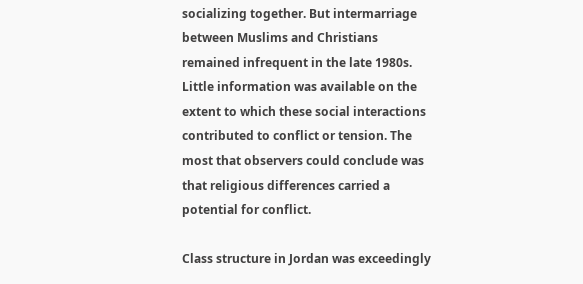socializing together. But intermarriage between Muslims and Christians remained infrequent in the late 1980s. Little information was available on the extent to which these social interactions contributed to conflict or tension. The most that observers could conclude was that religious differences carried a potential for conflict.

Class structure in Jordan was exceedingly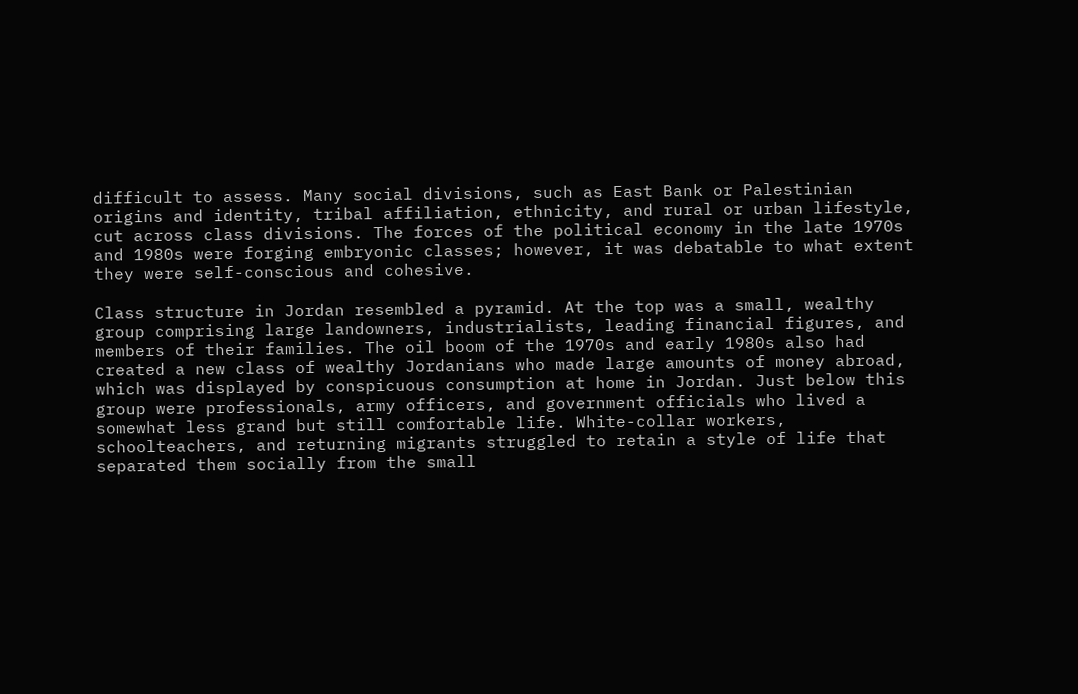difficult to assess. Many social divisions, such as East Bank or Palestinian origins and identity, tribal affiliation, ethnicity, and rural or urban lifestyle, cut across class divisions. The forces of the political economy in the late 1970s and 1980s were forging embryonic classes; however, it was debatable to what extent they were self-conscious and cohesive.

Class structure in Jordan resembled a pyramid. At the top was a small, wealthy group comprising large landowners, industrialists, leading financial figures, and members of their families. The oil boom of the 1970s and early 1980s also had created a new class of wealthy Jordanians who made large amounts of money abroad, which was displayed by conspicuous consumption at home in Jordan. Just below this group were professionals, army officers, and government officials who lived a somewhat less grand but still comfortable life. White-collar workers, schoolteachers, and returning migrants struggled to retain a style of life that separated them socially from the small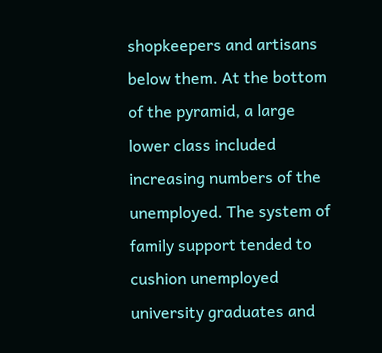shopkeepers and artisans below them. At the bottom of the pyramid, a large lower class included increasing numbers of the unemployed. The system of family support tended to cushion unemployed university graduates and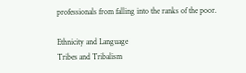professionals from falling into the ranks of the poor.

Ethnicity and Language
Tribes and Tribalism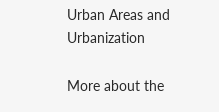Urban Areas and Urbanization

More about the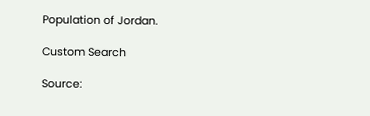Population of Jordan.

Custom Search

Source: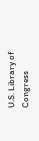U.S. Library of Congress